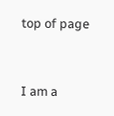top of page


I am a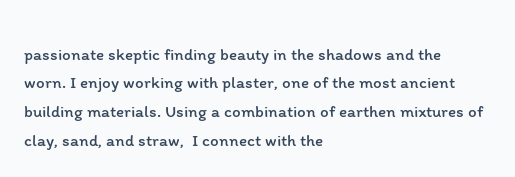passionate skeptic finding beauty in the shadows and the worn. I enjoy working with plaster, one of the most ancient building materials. Using a combination of earthen mixtures of clay, sand, and straw,  I connect with the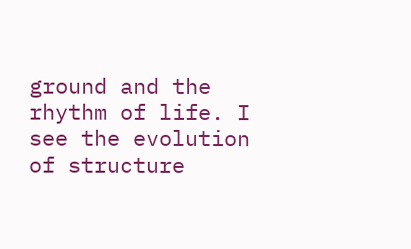ground and the rhythm of life. I see the evolution of structure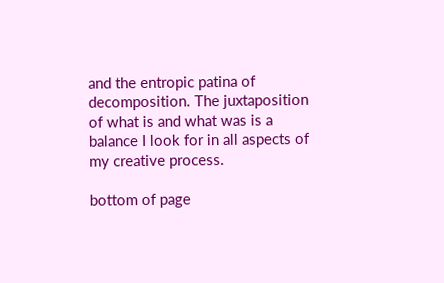and the entropic patina of decomposition. The juxtaposition of what is and what was is a balance I look for in all aspects of my creative process.

bottom of page